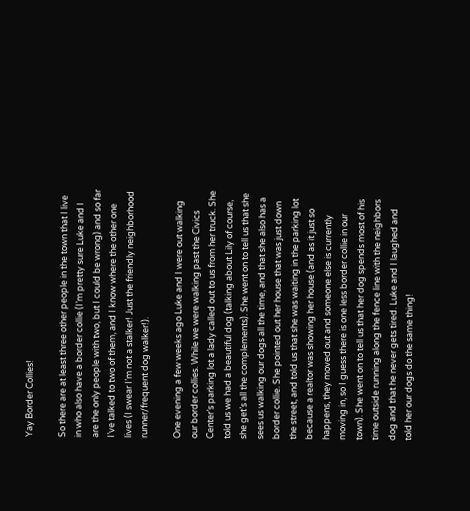Yay Border Collies!

So there are at least three other people in the town that I live in who also have a border collie (I’m pretty sure Luke and I are the only people with two, but I could be wrong) and so far I’ve talked to two of them, and I know where the other one lives (I swear I’m not a stalker! Just the friendly neighborhood runner/frequent dog walker!).

One evening a few weeks ago Luke and I were out walking our border collies. While we were walking past the Civics Center’s parking lot a lady called out to us from her truck. She told us we had a beautiful dog (talking about Lily of course, she get’s all the complements). She went on to tell us that she sees us walking our dogs all the time, and that she also has a border collie. She pointed out her house that was just down the street, and told us that she was waiting in the parking lot because a realtor was showing her house (and as it just so happens, they moved out and someone else is currently moving in, so I guess there is one less border collie in our town). She went on to tell us that her dog spends most of his time outside running along the fence line with the neighbors dog and that he never gets tired. Luke and I laughed and told her our dogs do the same thing!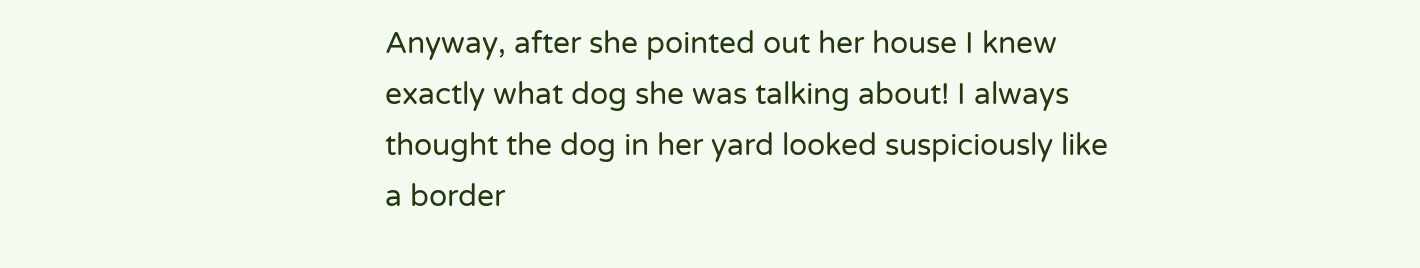Anyway, after she pointed out her house I knew exactly what dog she was talking about! I always thought the dog in her yard looked suspiciously like a border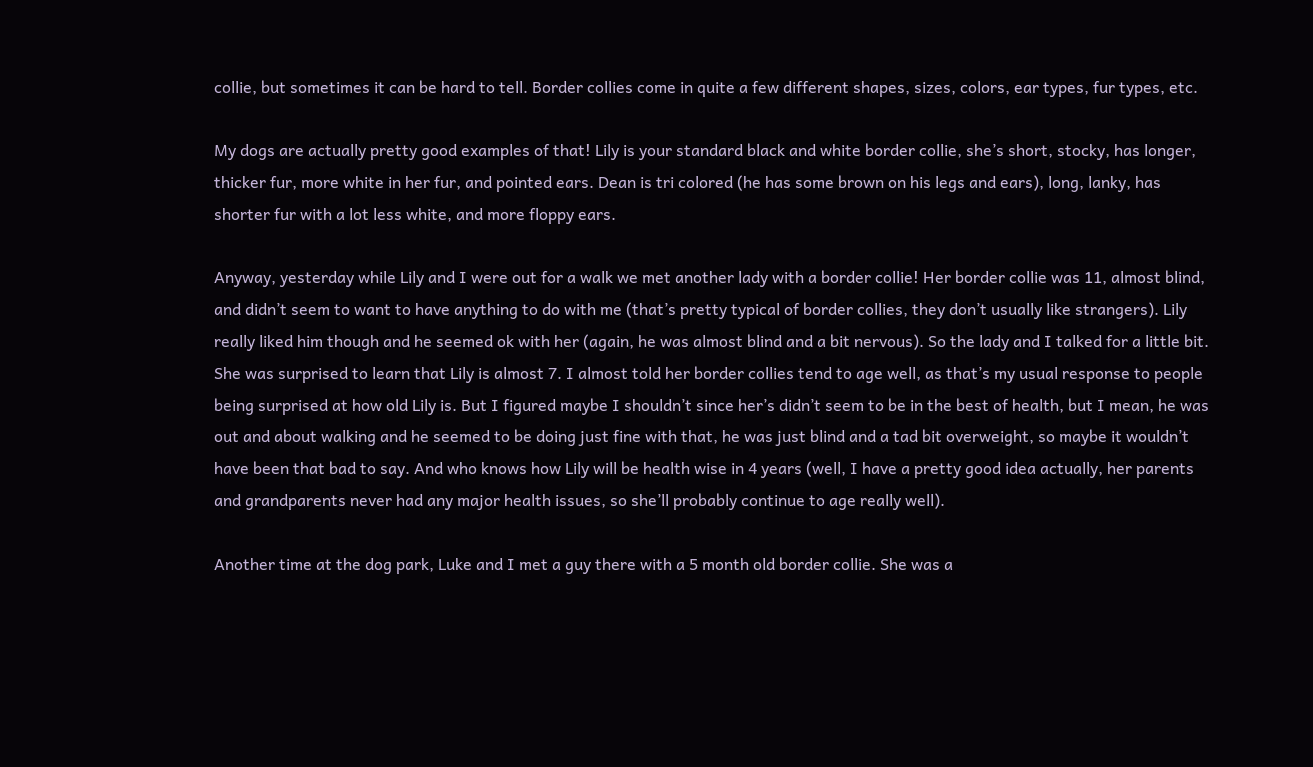collie, but sometimes it can be hard to tell. Border collies come in quite a few different shapes, sizes, colors, ear types, fur types, etc.

My dogs are actually pretty good examples of that! Lily is your standard black and white border collie, she’s short, stocky, has longer, thicker fur, more white in her fur, and pointed ears. Dean is tri colored (he has some brown on his legs and ears), long, lanky, has shorter fur with a lot less white, and more floppy ears.

Anyway, yesterday while Lily and I were out for a walk we met another lady with a border collie! Her border collie was 11, almost blind, and didn’t seem to want to have anything to do with me (that’s pretty typical of border collies, they don’t usually like strangers). Lily really liked him though and he seemed ok with her (again, he was almost blind and a bit nervous). So the lady and I talked for a little bit. She was surprised to learn that Lily is almost 7. I almost told her border collies tend to age well, as that’s my usual response to people being surprised at how old Lily is. But I figured maybe I shouldn’t since her’s didn’t seem to be in the best of health, but I mean, he was out and about walking and he seemed to be doing just fine with that, he was just blind and a tad bit overweight, so maybe it wouldn’t have been that bad to say. And who knows how Lily will be health wise in 4 years (well, I have a pretty good idea actually, her parents and grandparents never had any major health issues, so she’ll probably continue to age really well).

Another time at the dog park, Luke and I met a guy there with a 5 month old border collie. She was a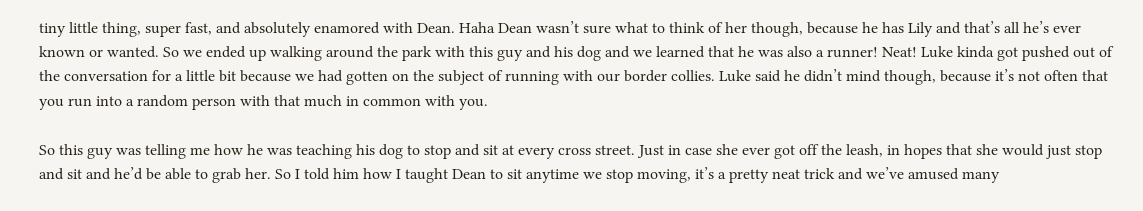tiny little thing, super fast, and absolutely enamored with Dean. Haha Dean wasn’t sure what to think of her though, because he has Lily and that’s all he’s ever known or wanted. So we ended up walking around the park with this guy and his dog and we learned that he was also a runner! Neat! Luke kinda got pushed out of the conversation for a little bit because we had gotten on the subject of running with our border collies. Luke said he didn’t mind though, because it’s not often that you run into a random person with that much in common with you.

So this guy was telling me how he was teaching his dog to stop and sit at every cross street. Just in case she ever got off the leash, in hopes that she would just stop and sit and he’d be able to grab her. So I told him how I taught Dean to sit anytime we stop moving, it’s a pretty neat trick and we’ve amused many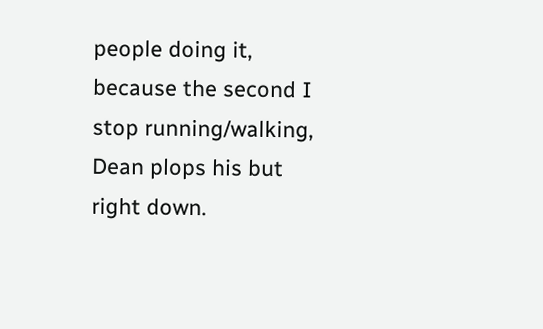people doing it, because the second I stop running/walking, Dean plops his but right down.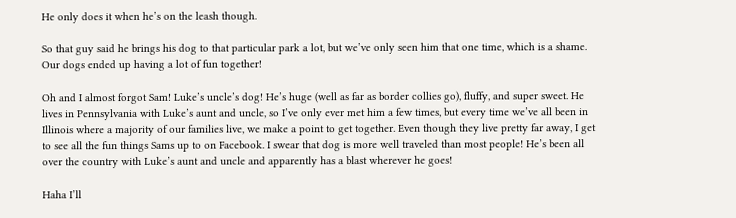He only does it when he’s on the leash though.

So that guy said he brings his dog to that particular park a lot, but we’ve only seen him that one time, which is a shame. Our dogs ended up having a lot of fun together!

Oh and I almost forgot Sam! Luke’s uncle’s dog! He’s huge (well as far as border collies go), fluffy, and super sweet. He lives in Pennsylvania with Luke’s aunt and uncle, so I’ve only ever met him a few times, but every time we’ve all been in Illinois where a majority of our families live, we make a point to get together. Even though they live pretty far away, I get to see all the fun things Sams up to on Facebook. I swear that dog is more well traveled than most people! He’s been all over the country with Luke’s aunt and uncle and apparently has a blast wherever he goes!

Haha I’ll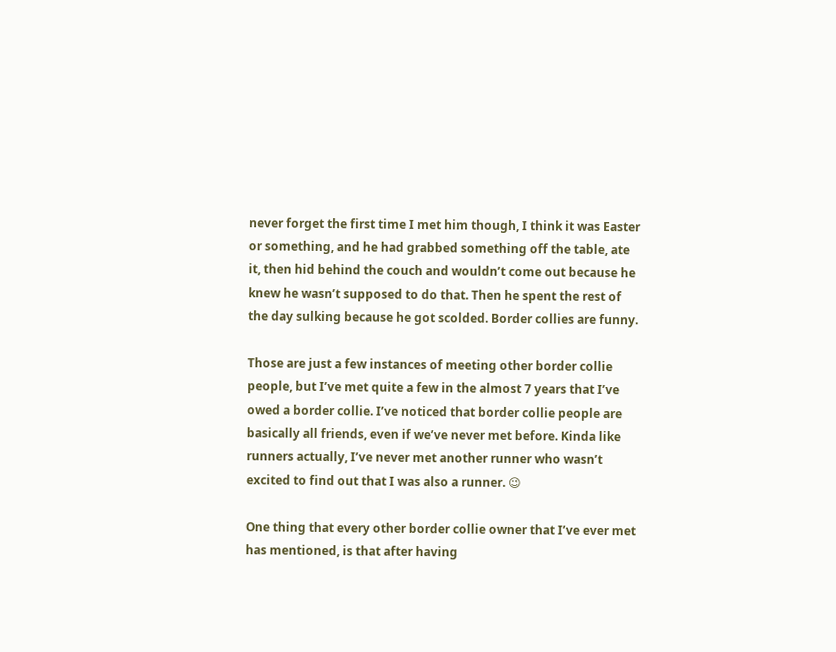never forget the first time I met him though, I think it was Easter or something, and he had grabbed something off the table, ate it, then hid behind the couch and wouldn’t come out because he knew he wasn’t supposed to do that. Then he spent the rest of the day sulking because he got scolded. Border collies are funny.

Those are just a few instances of meeting other border collie people, but I’ve met quite a few in the almost 7 years that I’ve owed a border collie. I’ve noticed that border collie people are basically all friends, even if we’ve never met before. Kinda like runners actually, I’ve never met another runner who wasn’t excited to find out that I was also a runner. 😉

One thing that every other border collie owner that I’ve ever met has mentioned, is that after having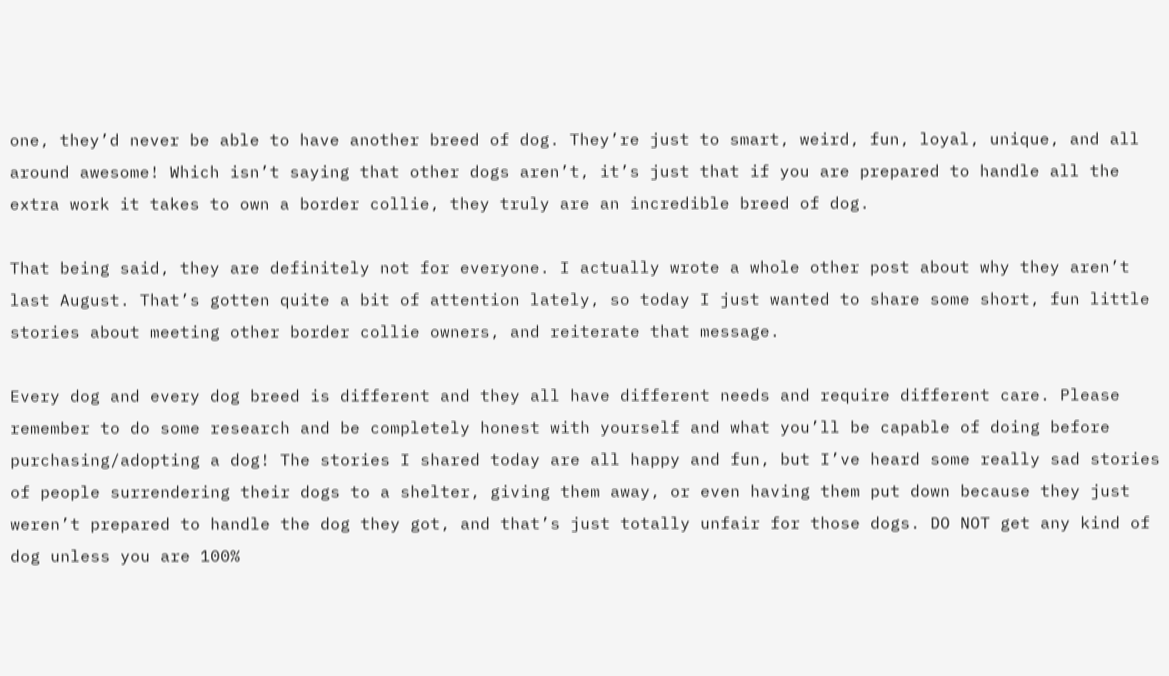one, they’d never be able to have another breed of dog. They’re just to smart, weird, fun, loyal, unique, and all around awesome! Which isn’t saying that other dogs aren’t, it’s just that if you are prepared to handle all the extra work it takes to own a border collie, they truly are an incredible breed of dog.

That being said, they are definitely not for everyone. I actually wrote a whole other post about why they aren’t last August. That’s gotten quite a bit of attention lately, so today I just wanted to share some short, fun little stories about meeting other border collie owners, and reiterate that message.

Every dog and every dog breed is different and they all have different needs and require different care. Please remember to do some research and be completely honest with yourself and what you’ll be capable of doing before purchasing/adopting a dog! The stories I shared today are all happy and fun, but I’ve heard some really sad stories of people surrendering their dogs to a shelter, giving them away, or even having them put down because they just weren’t prepared to handle the dog they got, and that’s just totally unfair for those dogs. DO NOT get any kind of dog unless you are 100%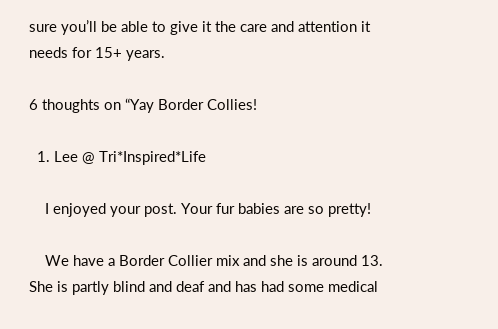sure you’ll be able to give it the care and attention it needs for 15+ years.

6 thoughts on “Yay Border Collies!

  1. Lee @ Tri*Inspired*Life

    I enjoyed your post. Your fur babies are so pretty!

    We have a Border Collier mix and she is around 13. She is partly blind and deaf and has had some medical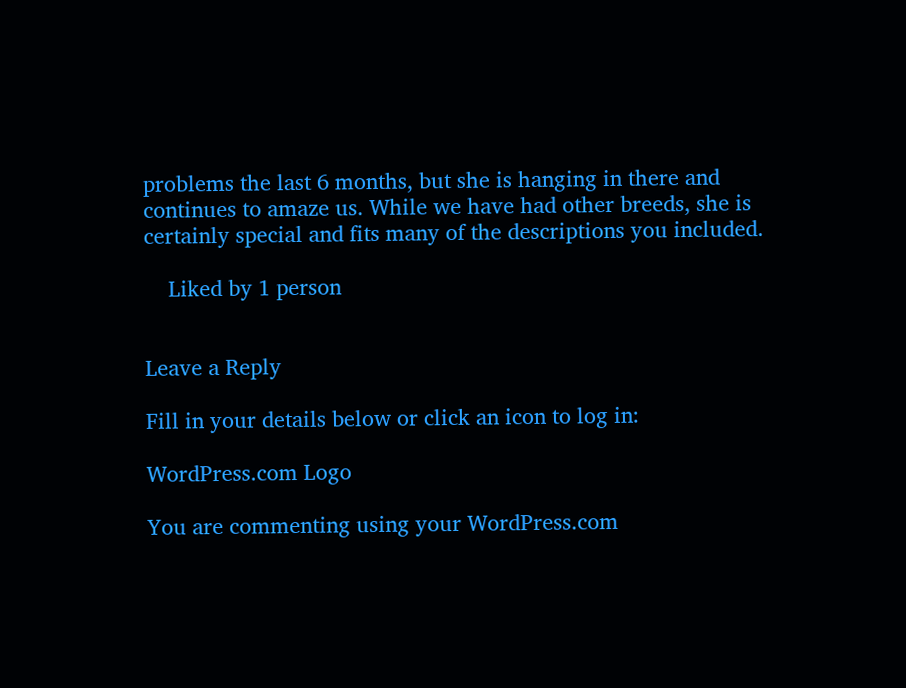problems the last 6 months, but she is hanging in there and continues to amaze us. While we have had other breeds, she is certainly special and fits many of the descriptions you included.

    Liked by 1 person


Leave a Reply

Fill in your details below or click an icon to log in:

WordPress.com Logo

You are commenting using your WordPress.com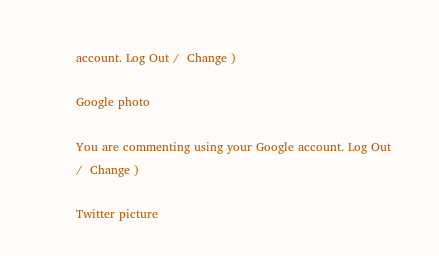account. Log Out /  Change )

Google photo

You are commenting using your Google account. Log Out /  Change )

Twitter picture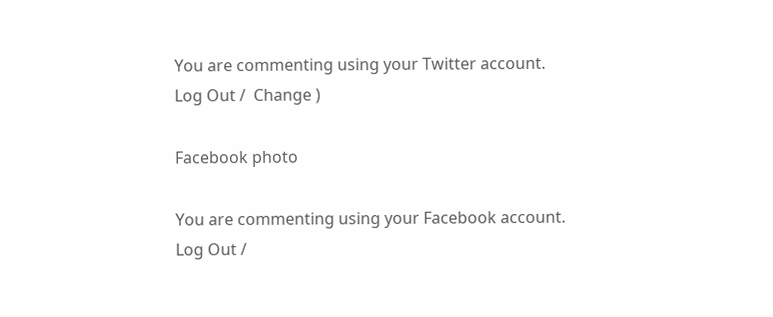You are commenting using your Twitter account. Log Out /  Change )

Facebook photo

You are commenting using your Facebook account. Log Out /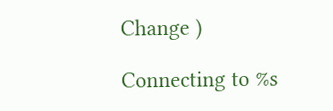Change )

Connecting to %s